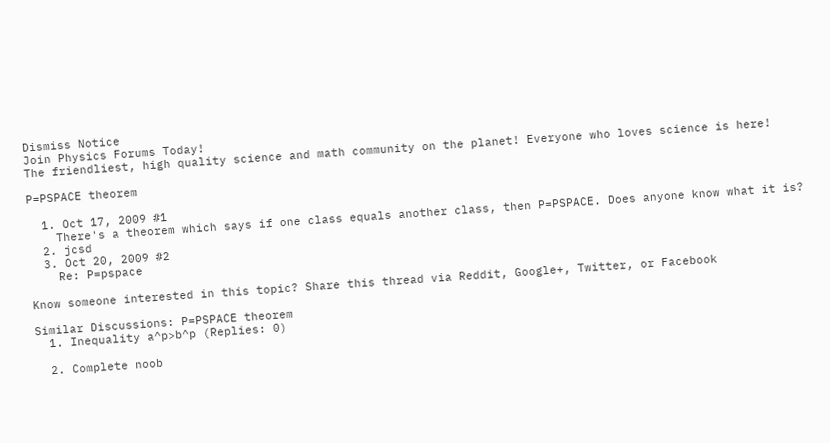Dismiss Notice
Join Physics Forums Today!
The friendliest, high quality science and math community on the planet! Everyone who loves science is here!

P=PSPACE theorem

  1. Oct 17, 2009 #1
    There's a theorem which says if one class equals another class, then P=PSPACE. Does anyone know what it is?
  2. jcsd
  3. Oct 20, 2009 #2
    Re: P=pspace

Know someone interested in this topic? Share this thread via Reddit, Google+, Twitter, or Facebook

Similar Discussions: P=PSPACE theorem
  1. Inequality a^p>b^p (Replies: 0)

  2. Complete noob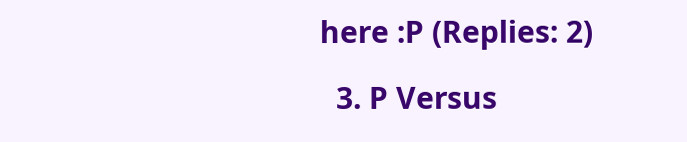here :P (Replies: 2)

  3. P Versus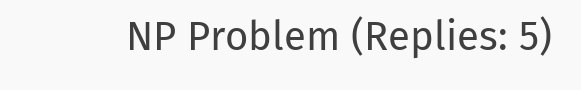NP Problem (Replies: 5)